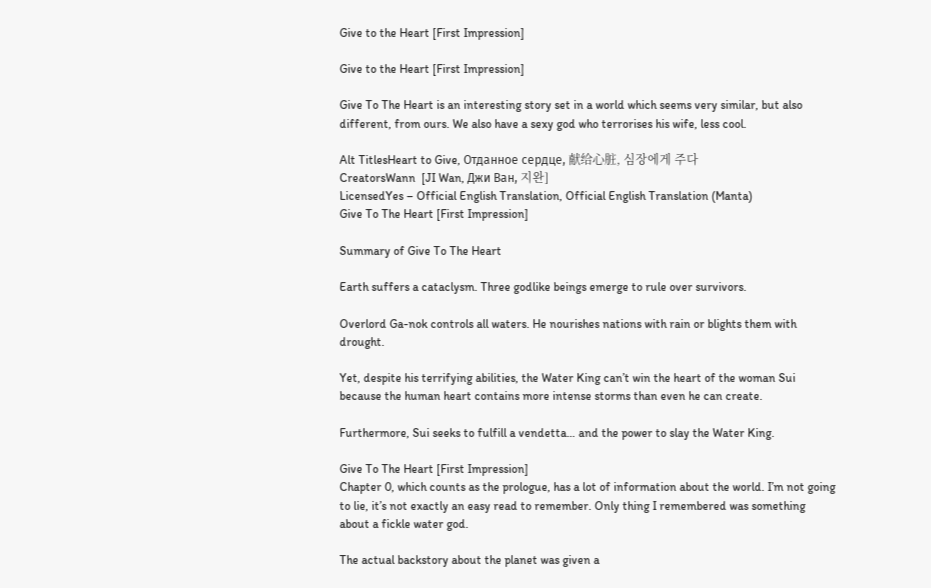Give to the Heart [First Impression]

Give to the Heart [First Impression]

Give To The Heart is an interesting story set in a world which seems very similar, but also different, from ours. We also have a sexy god who terrorises his wife, less cool.

Alt TitlesHeart to Give, Отданное сердце, 献给心脏, 심장에게 주다
CreatorsWann  [JI Wan, Джи Ван, 지완]
LicensedYes – Official English Translation, Official English Translation (Manta)
Give To The Heart [First Impression]

Summary of Give To The Heart

Earth suffers a cataclysm. Three godlike beings emerge to rule over survivors.

Overlord Ga-nok controls all waters. He nourishes nations with rain or blights them with drought.

Yet, despite his terrifying abilities, the Water King can’t win the heart of the woman Sui because the human heart contains more intense storms than even he can create.

Furthermore, Sui seeks to fulfill a vendetta… and the power to slay the Water King.

Give To The Heart [First Impression]
Chapter 0, which counts as the prologue, has a lot of information about the world. I’m not going to lie, it’s not exactly an easy read to remember. Only thing I remembered was something about a fickle water god.

The actual backstory about the planet was given a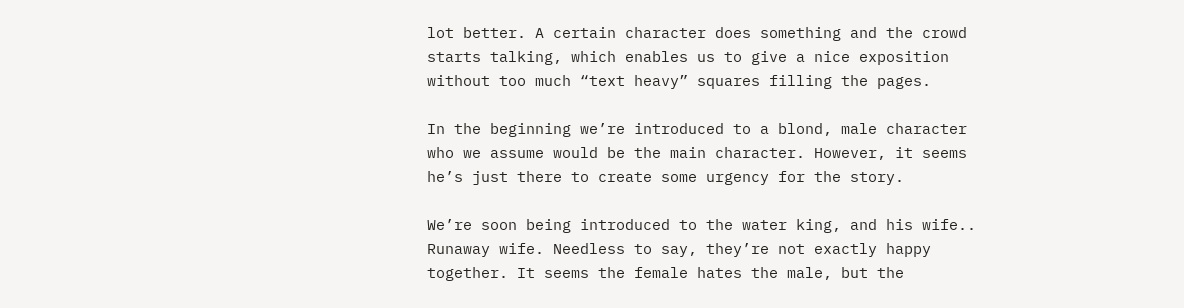lot better. A certain character does something and the crowd starts talking, which enables us to give a nice exposition without too much “text heavy” squares filling the pages.

In the beginning we’re introduced to a blond, male character who we assume would be the main character. However, it seems he’s just there to create some urgency for the story.

We’re soon being introduced to the water king, and his wife.. Runaway wife. Needless to say, they’re not exactly happy together. It seems the female hates the male, but the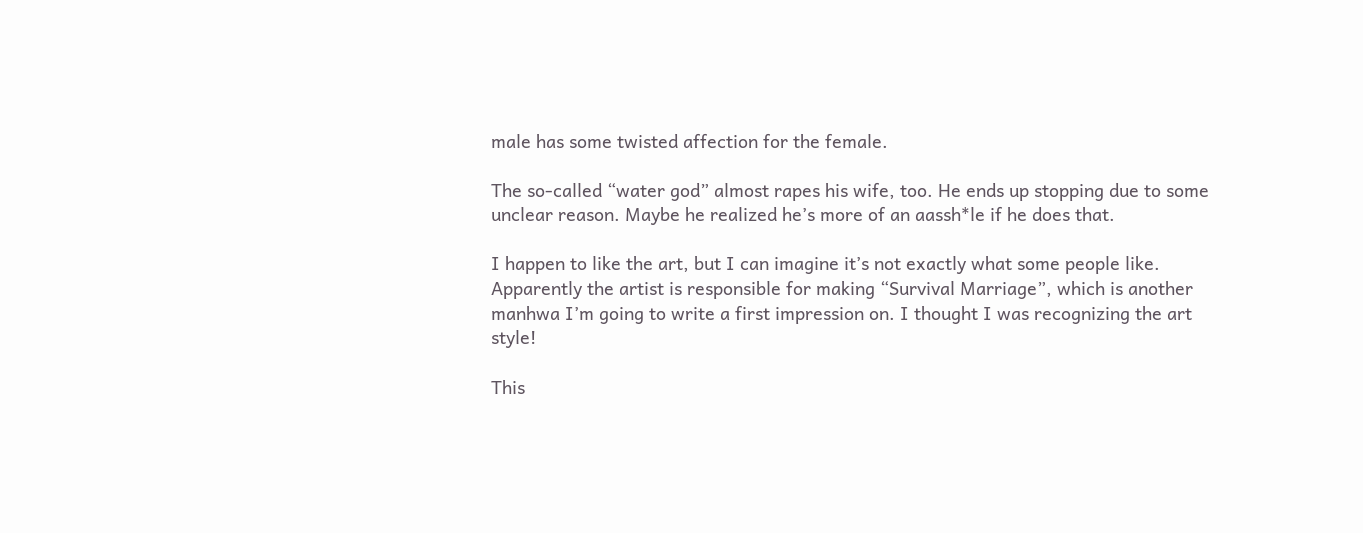male has some twisted affection for the female.

The so-called “water god” almost rapes his wife, too. He ends up stopping due to some unclear reason. Maybe he realized he’s more of an aassh*le if he does that.

I happen to like the art, but I can imagine it’s not exactly what some people like. Apparently the artist is responsible for making “Survival Marriage”, which is another manhwa I’m going to write a first impression on. I thought I was recognizing the art style!

This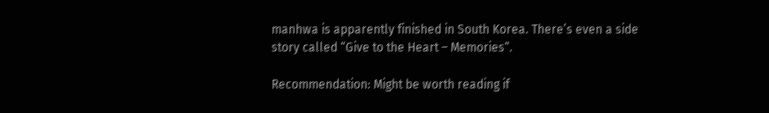manhwa is apparently finished in South Korea. There’s even a side story called “Give to the Heart – Memories“.

Recommendation: Might be worth reading if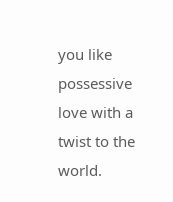you like possessive love with a twist to the world.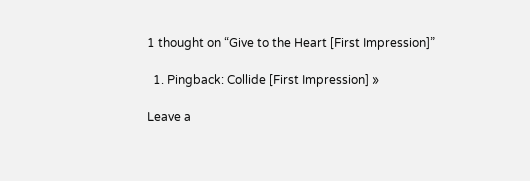1 thought on “Give to the Heart [First Impression]”

  1. Pingback: Collide [First Impression] »

Leave a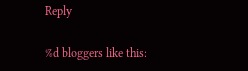Reply

%d bloggers like this: